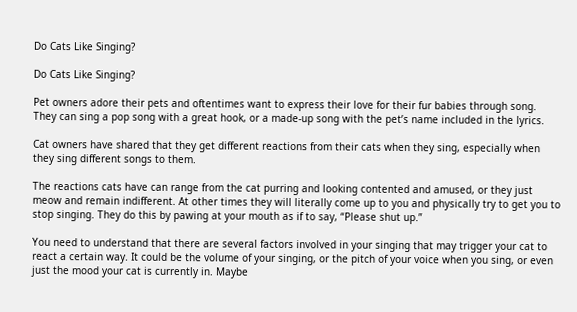Do Cats Like Singing?

Do Cats Like Singing?

Pet owners adore their pets and oftentimes want to express their love for their fur babies through song. They can sing a pop song with a great hook, or a made-up song with the pet’s name included in the lyrics.

Cat owners have shared that they get different reactions from their cats when they sing, especially when they sing different songs to them.

The reactions cats have can range from the cat purring and looking contented and amused, or they just meow and remain indifferent. At other times they will literally come up to you and physically try to get you to stop singing. They do this by pawing at your mouth as if to say, “Please shut up.”

You need to understand that there are several factors involved in your singing that may trigger your cat to react a certain way. It could be the volume of your singing, or the pitch of your voice when you sing, or even just the mood your cat is currently in. Maybe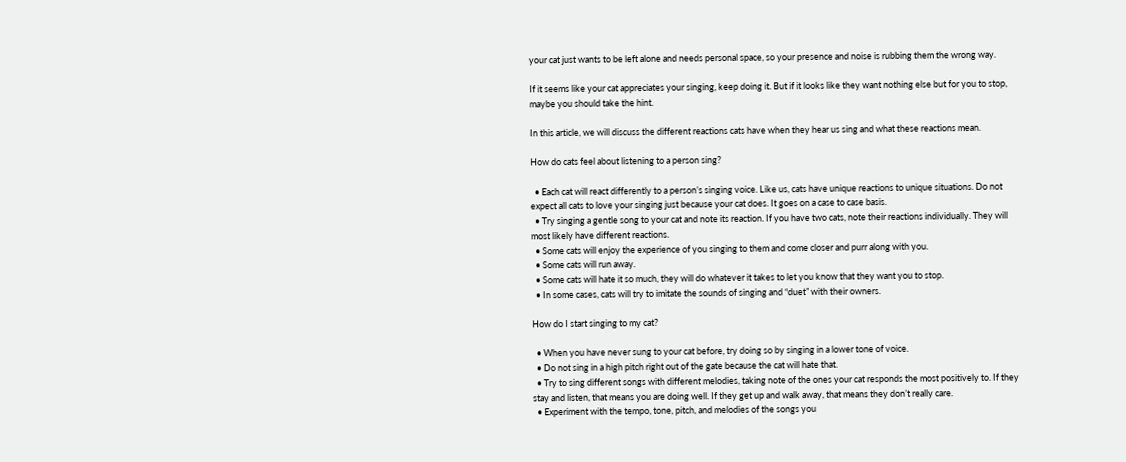your cat just wants to be left alone and needs personal space, so your presence and noise is rubbing them the wrong way.

If it seems like your cat appreciates your singing, keep doing it. But if it looks like they want nothing else but for you to stop, maybe you should take the hint.

In this article, we will discuss the different reactions cats have when they hear us sing and what these reactions mean.

How do cats feel about listening to a person sing?

  • Each cat will react differently to a person’s singing voice. Like us, cats have unique reactions to unique situations. Do not expect all cats to love your singing just because your cat does. It goes on a case to case basis.
  • Try singing a gentle song to your cat and note its reaction. If you have two cats, note their reactions individually. They will most likely have different reactions.
  • Some cats will enjoy the experience of you singing to them and come closer and purr along with you.
  • Some cats will run away.
  • Some cats will hate it so much, they will do whatever it takes to let you know that they want you to stop.
  • In some cases, cats will try to imitate the sounds of singing and “duet” with their owners.

How do I start singing to my cat?

  • When you have never sung to your cat before, try doing so by singing in a lower tone of voice.
  • Do not sing in a high pitch right out of the gate because the cat will hate that.
  • Try to sing different songs with different melodies, taking note of the ones your cat responds the most positively to. If they stay and listen, that means you are doing well. If they get up and walk away, that means they don’t really care.
  • Experiment with the tempo, tone, pitch, and melodies of the songs you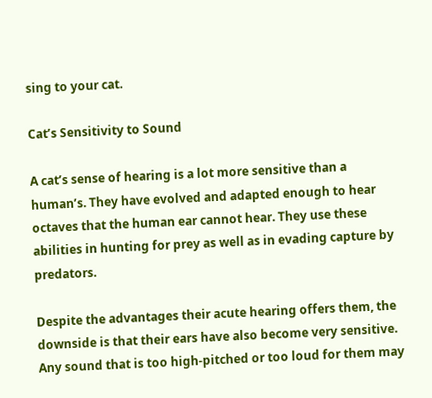sing to your cat.

Cat’s Sensitivity to Sound

A cat’s sense of hearing is a lot more sensitive than a human’s. They have evolved and adapted enough to hear octaves that the human ear cannot hear. They use these abilities in hunting for prey as well as in evading capture by predators.

Despite the advantages their acute hearing offers them, the downside is that their ears have also become very sensitive. Any sound that is too high-pitched or too loud for them may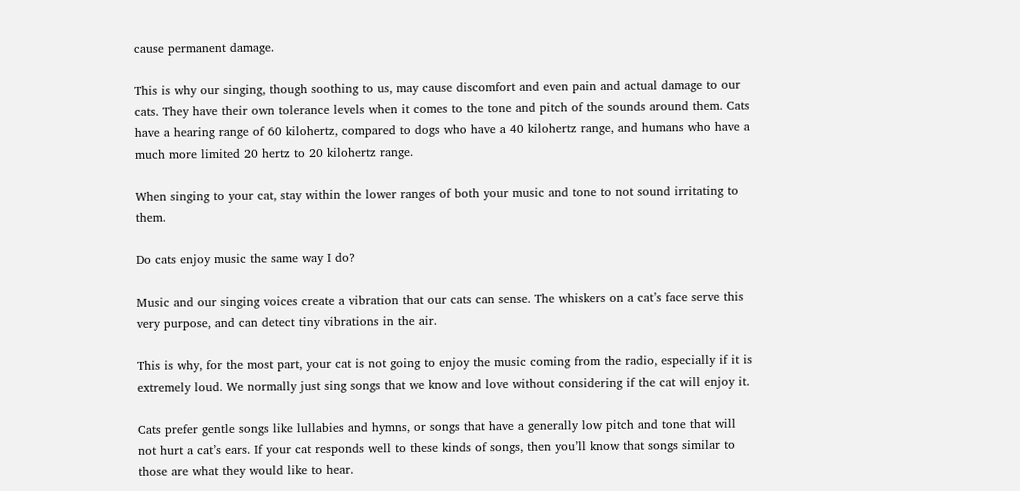cause permanent damage.

This is why our singing, though soothing to us, may cause discomfort and even pain and actual damage to our cats. They have their own tolerance levels when it comes to the tone and pitch of the sounds around them. Cats have a hearing range of 60 kilohertz, compared to dogs who have a 40 kilohertz range, and humans who have a much more limited 20 hertz to 20 kilohertz range.

When singing to your cat, stay within the lower ranges of both your music and tone to not sound irritating to them.

Do cats enjoy music the same way I do?

Music and our singing voices create a vibration that our cats can sense. The whiskers on a cat’s face serve this very purpose, and can detect tiny vibrations in the air.

This is why, for the most part, your cat is not going to enjoy the music coming from the radio, especially if it is extremely loud. We normally just sing songs that we know and love without considering if the cat will enjoy it.

Cats prefer gentle songs like lullabies and hymns, or songs that have a generally low pitch and tone that will not hurt a cat’s ears. If your cat responds well to these kinds of songs, then you’ll know that songs similar to those are what they would like to hear.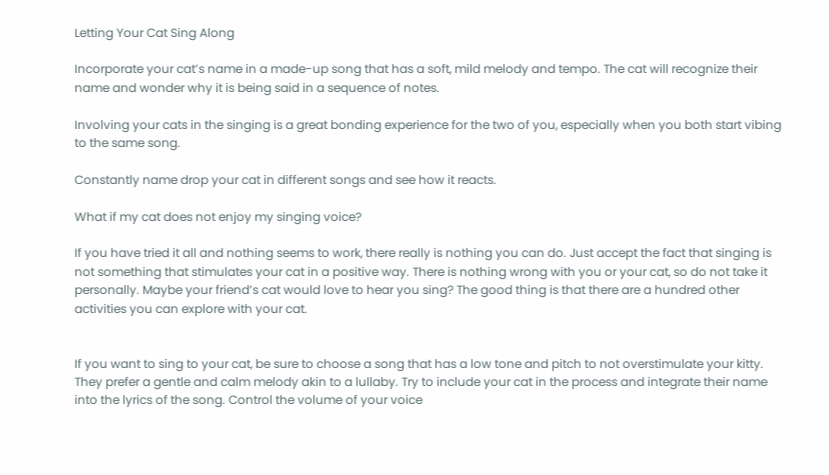Letting Your Cat Sing Along

Incorporate your cat’s name in a made-up song that has a soft, mild melody and tempo. The cat will recognize their name and wonder why it is being said in a sequence of notes.

Involving your cats in the singing is a great bonding experience for the two of you, especially when you both start vibing to the same song.

Constantly name drop your cat in different songs and see how it reacts.

What if my cat does not enjoy my singing voice?

If you have tried it all and nothing seems to work, there really is nothing you can do. Just accept the fact that singing is not something that stimulates your cat in a positive way. There is nothing wrong with you or your cat, so do not take it personally. Maybe your friend’s cat would love to hear you sing? The good thing is that there are a hundred other activities you can explore with your cat.


If you want to sing to your cat, be sure to choose a song that has a low tone and pitch to not overstimulate your kitty. They prefer a gentle and calm melody akin to a lullaby. Try to include your cat in the process and integrate their name into the lyrics of the song. Control the volume of your voice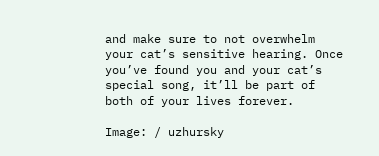and make sure to not overwhelm your cat’s sensitive hearing. Once you’ve found you and your cat’s special song, it’ll be part of both of your lives forever.

Image: / uzhursky